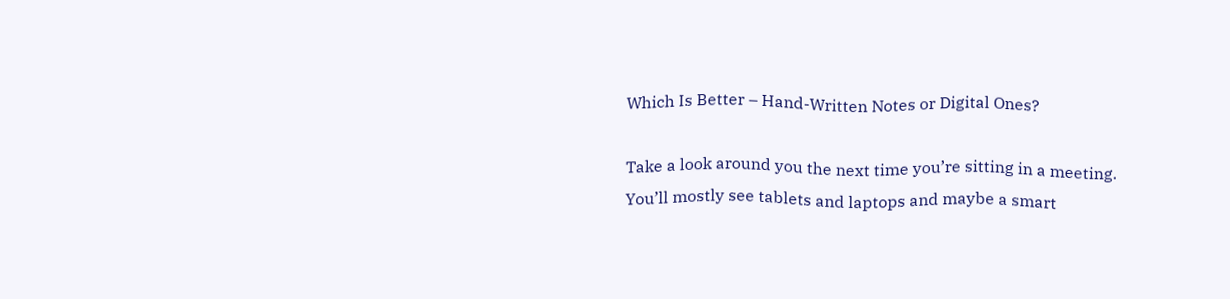Which Is Better – Hand-Written Notes or Digital Ones?

Take a look around you the next time you’re sitting in a meeting. You’ll mostly see tablets and laptops and maybe a smart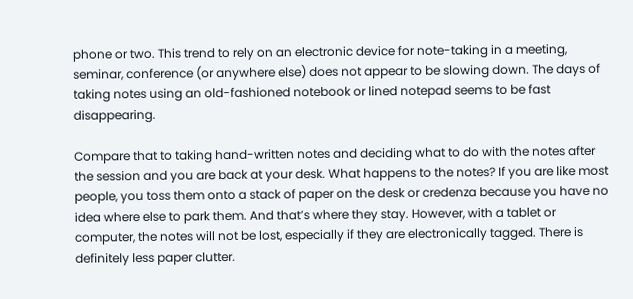phone or two. This trend to rely on an electronic device for note-taking in a meeting, seminar, conference (or anywhere else) does not appear to be slowing down. The days of taking notes using an old-fashioned notebook or lined notepad seems to be fast disappearing.

Compare that to taking hand-written notes and deciding what to do with the notes after the session and you are back at your desk. What happens to the notes? If you are like most people, you toss them onto a stack of paper on the desk or credenza because you have no idea where else to park them. And that’s where they stay. However, with a tablet or computer, the notes will not be lost, especially if they are electronically tagged. There is definitely less paper clutter.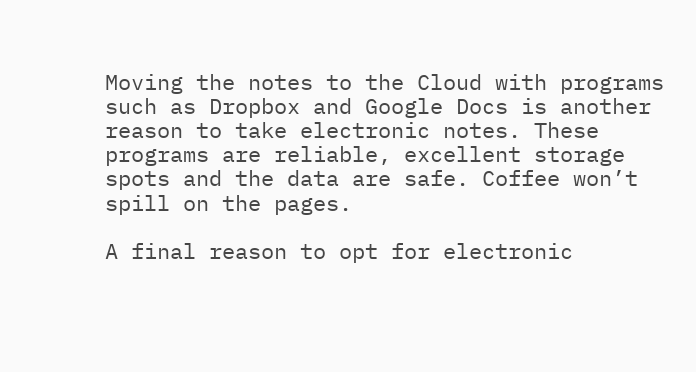Moving the notes to the Cloud with programs such as Dropbox and Google Docs is another reason to take electronic notes. These programs are reliable, excellent storage spots and the data are safe. Coffee won’t spill on the pages.

A final reason to opt for electronic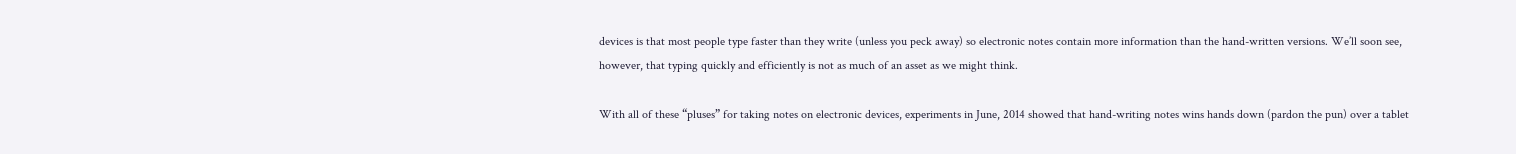devices is that most people type faster than they write (unless you peck away) so electronic notes contain more information than the hand-written versions. We’ll soon see, however, that typing quickly and efficiently is not as much of an asset as we might think.

With all of these “pluses” for taking notes on electronic devices, experiments in June, 2014 showed that hand-writing notes wins hands down (pardon the pun) over a tablet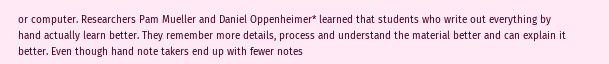or computer. Researchers Pam Mueller and Daniel Oppenheimer* learned that students who write out everything by hand actually learn better. They remember more details, process and understand the material better and can explain it better. Even though hand note takers end up with fewer notes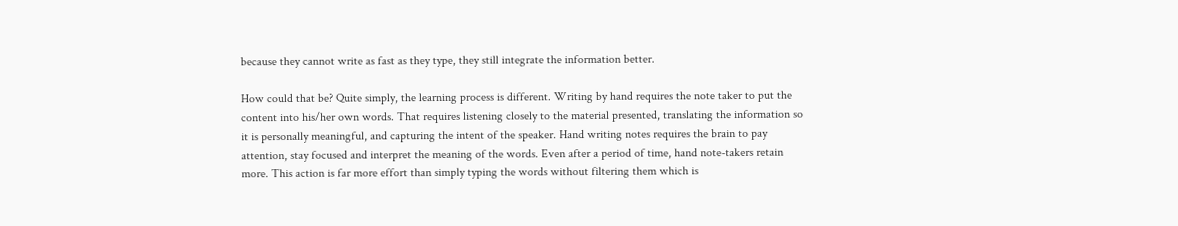because they cannot write as fast as they type, they still integrate the information better.

How could that be? Quite simply, the learning process is different. Writing by hand requires the note taker to put the content into his/her own words. That requires listening closely to the material presented, translating the information so it is personally meaningful, and capturing the intent of the speaker. Hand writing notes requires the brain to pay attention, stay focused and interpret the meaning of the words. Even after a period of time, hand note-takers retain more. This action is far more effort than simply typing the words without filtering them which is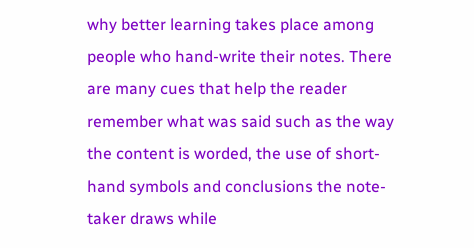why better learning takes place among people who hand-write their notes. There are many cues that help the reader remember what was said such as the way the content is worded, the use of short-hand symbols and conclusions the note-taker draws while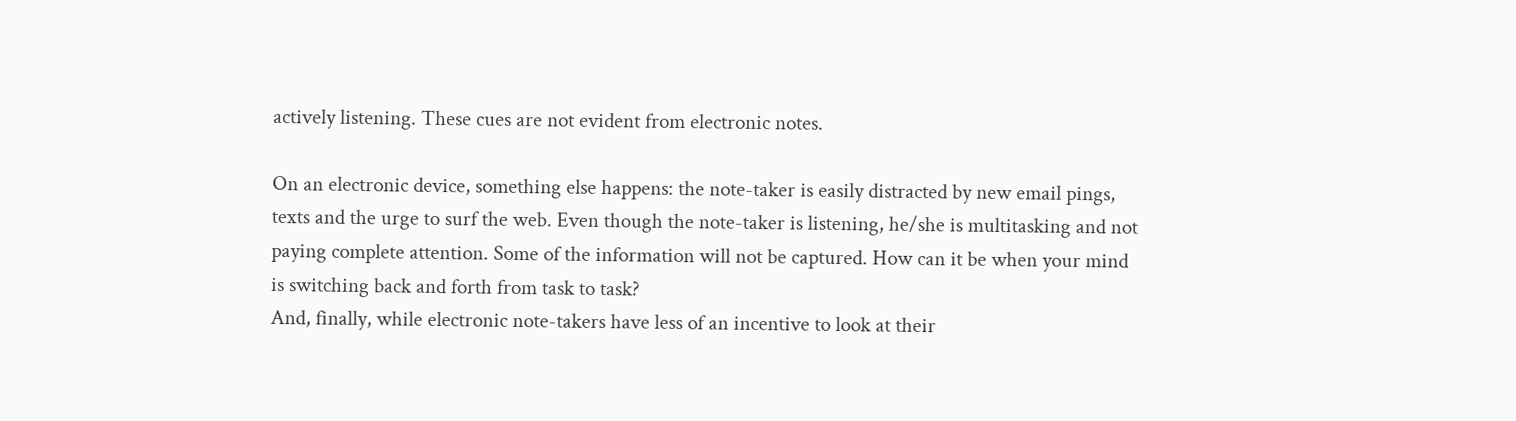actively listening. These cues are not evident from electronic notes.

On an electronic device, something else happens: the note-taker is easily distracted by new email pings, texts and the urge to surf the web. Even though the note-taker is listening, he/she is multitasking and not paying complete attention. Some of the information will not be captured. How can it be when your mind is switching back and forth from task to task?
And, finally, while electronic note-takers have less of an incentive to look at their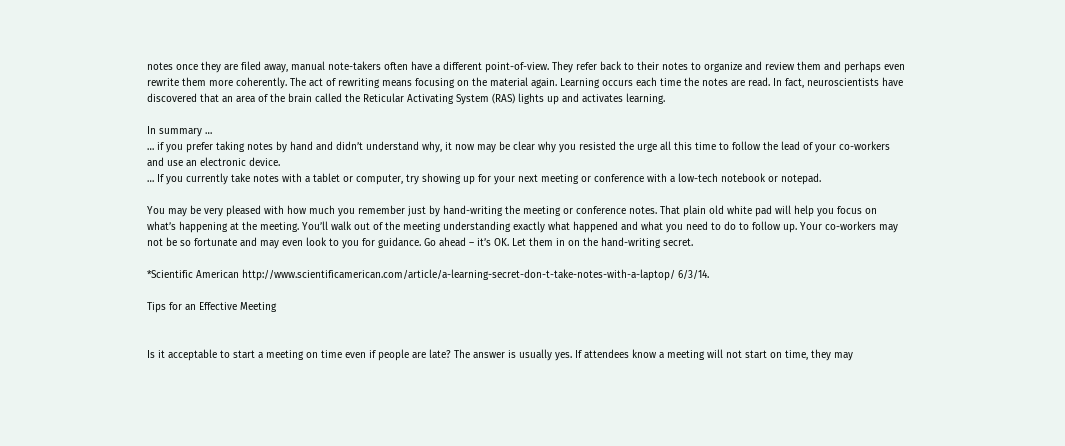notes once they are filed away, manual note-takers often have a different point-of-view. They refer back to their notes to organize and review them and perhaps even rewrite them more coherently. The act of rewriting means focusing on the material again. Learning occurs each time the notes are read. In fact, neuroscientists have discovered that an area of the brain called the Reticular Activating System (RAS) lights up and activates learning.

In summary …
… if you prefer taking notes by hand and didn’t understand why, it now may be clear why you resisted the urge all this time to follow the lead of your co-workers and use an electronic device.
… If you currently take notes with a tablet or computer, try showing up for your next meeting or conference with a low-tech notebook or notepad.

You may be very pleased with how much you remember just by hand-writing the meeting or conference notes. That plain old white pad will help you focus on what’s happening at the meeting. You’ll walk out of the meeting understanding exactly what happened and what you need to do to follow up. Your co-workers may not be so fortunate and may even look to you for guidance. Go ahead – it’s OK. Let them in on the hand-writing secret.

*Scientific American http://www.scientificamerican.com/article/a-learning-secret-don-t-take-notes-with-a-laptop/ 6/3/14.

Tips for an Effective Meeting


Is it acceptable to start a meeting on time even if people are late? The answer is usually yes. If attendees know a meeting will not start on time, they may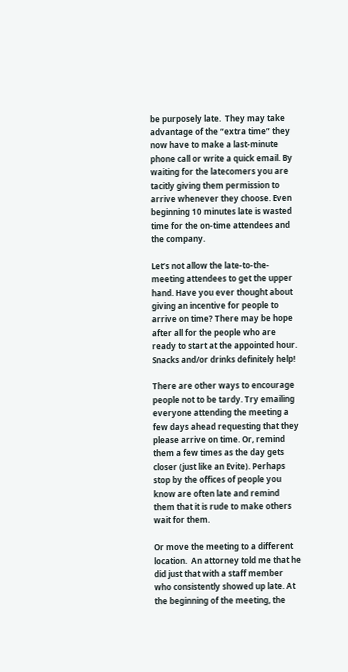be purposely late.  They may take advantage of the “extra time” they now have to make a last-minute phone call or write a quick email. By waiting for the latecomers you are tacitly giving them permission to arrive whenever they choose. Even beginning 10 minutes late is wasted time for the on-time attendees and the company.

Let’s not allow the late-to-the-meeting attendees to get the upper hand. Have you ever thought about giving an incentive for people to arrive on time? There may be hope after all for the people who are ready to start at the appointed hour. Snacks and/or drinks definitely help!

There are other ways to encourage people not to be tardy. Try emailing everyone attending the meeting a few days ahead requesting that they please arrive on time. Or, remind them a few times as the day gets closer (just like an Evite). Perhaps stop by the offices of people you know are often late and remind them that it is rude to make others wait for them.

Or move the meeting to a different location.  An attorney told me that he did just that with a staff member who consistently showed up late. At the beginning of the meeting, the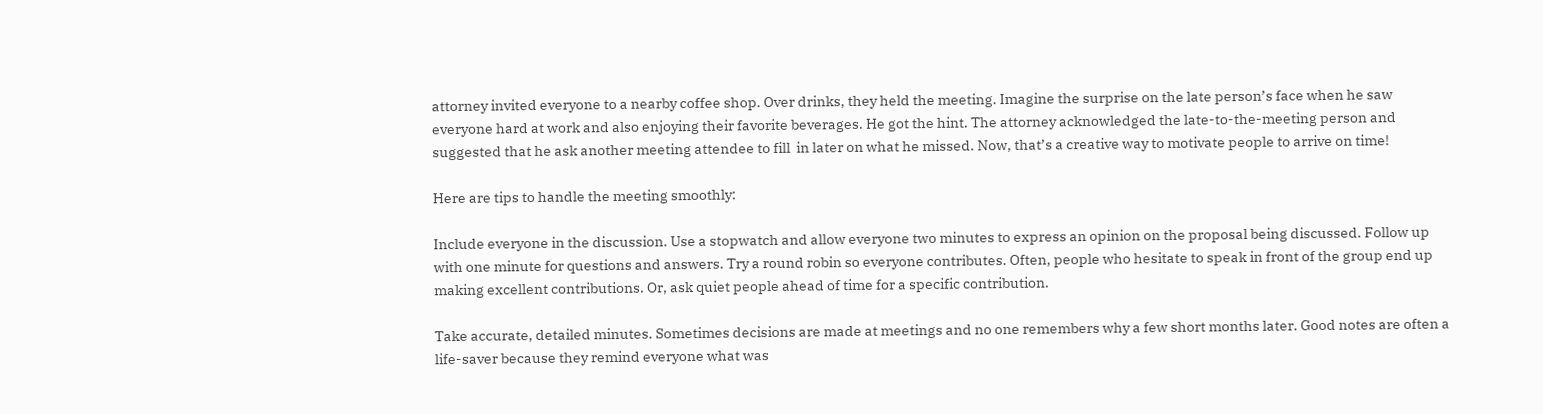attorney invited everyone to a nearby coffee shop. Over drinks, they held the meeting. Imagine the surprise on the late person’s face when he saw everyone hard at work and also enjoying their favorite beverages. He got the hint. The attorney acknowledged the late-to-the-meeting person and suggested that he ask another meeting attendee to fill  in later on what he missed. Now, that’s a creative way to motivate people to arrive on time!

Here are tips to handle the meeting smoothly:

Include everyone in the discussion. Use a stopwatch and allow everyone two minutes to express an opinion on the proposal being discussed. Follow up with one minute for questions and answers. Try a round robin so everyone contributes. Often, people who hesitate to speak in front of the group end up making excellent contributions. Or, ask quiet people ahead of time for a specific contribution.

Take accurate, detailed minutes. Sometimes decisions are made at meetings and no one remembers why a few short months later. Good notes are often a life-saver because they remind everyone what was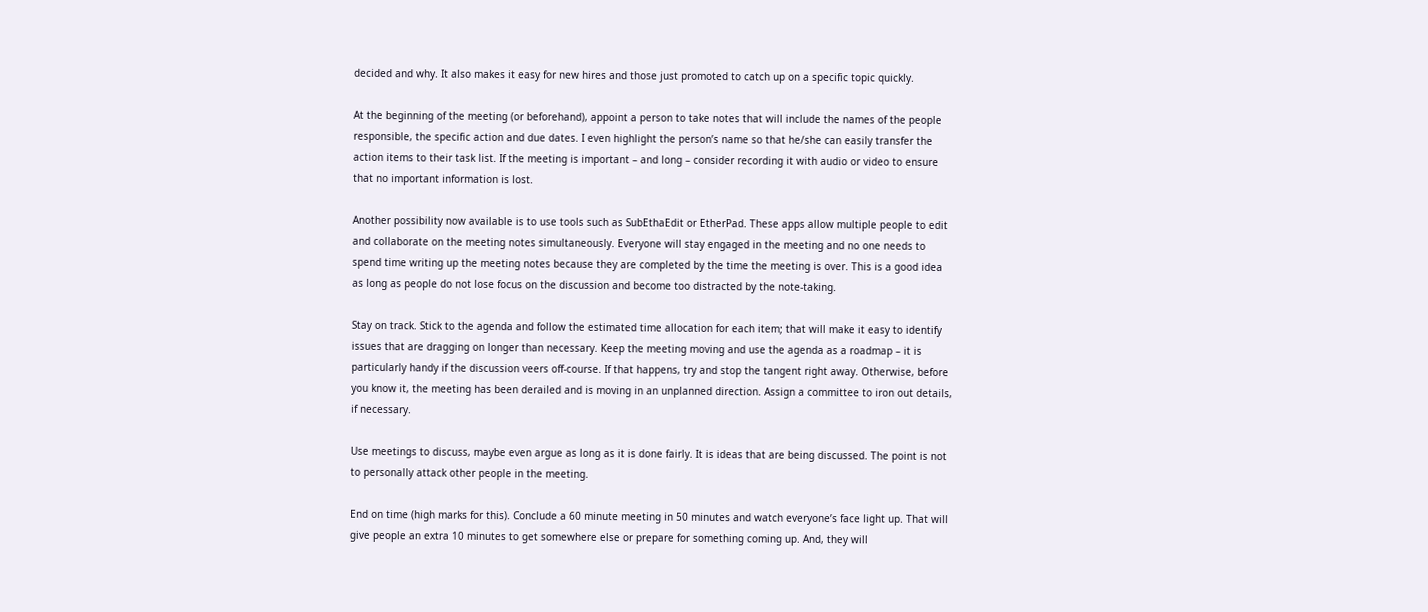decided and why. It also makes it easy for new hires and those just promoted to catch up on a specific topic quickly.

At the beginning of the meeting (or beforehand), appoint a person to take notes that will include the names of the people responsible, the specific action and due dates. I even highlight the person’s name so that he/she can easily transfer the action items to their task list. If the meeting is important – and long – consider recording it with audio or video to ensure that no important information is lost.

Another possibility now available is to use tools such as SubEthaEdit or EtherPad. These apps allow multiple people to edit and collaborate on the meeting notes simultaneously. Everyone will stay engaged in the meeting and no one needs to spend time writing up the meeting notes because they are completed by the time the meeting is over. This is a good idea as long as people do not lose focus on the discussion and become too distracted by the note-taking.

Stay on track. Stick to the agenda and follow the estimated time allocation for each item; that will make it easy to identify issues that are dragging on longer than necessary. Keep the meeting moving and use the agenda as a roadmap – it is particularly handy if the discussion veers off-course. If that happens, try and stop the tangent right away. Otherwise, before you know it, the meeting has been derailed and is moving in an unplanned direction. Assign a committee to iron out details, if necessary.

Use meetings to discuss, maybe even argue as long as it is done fairly. It is ideas that are being discussed. The point is not to personally attack other people in the meeting.

End on time (high marks for this). Conclude a 60 minute meeting in 50 minutes and watch everyone’s face light up. That will give people an extra 10 minutes to get somewhere else or prepare for something coming up. And, they will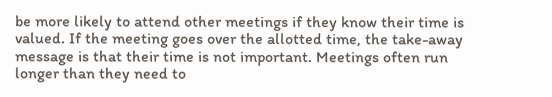be more likely to attend other meetings if they know their time is valued. If the meeting goes over the allotted time, the take-away message is that their time is not important. Meetings often run longer than they need to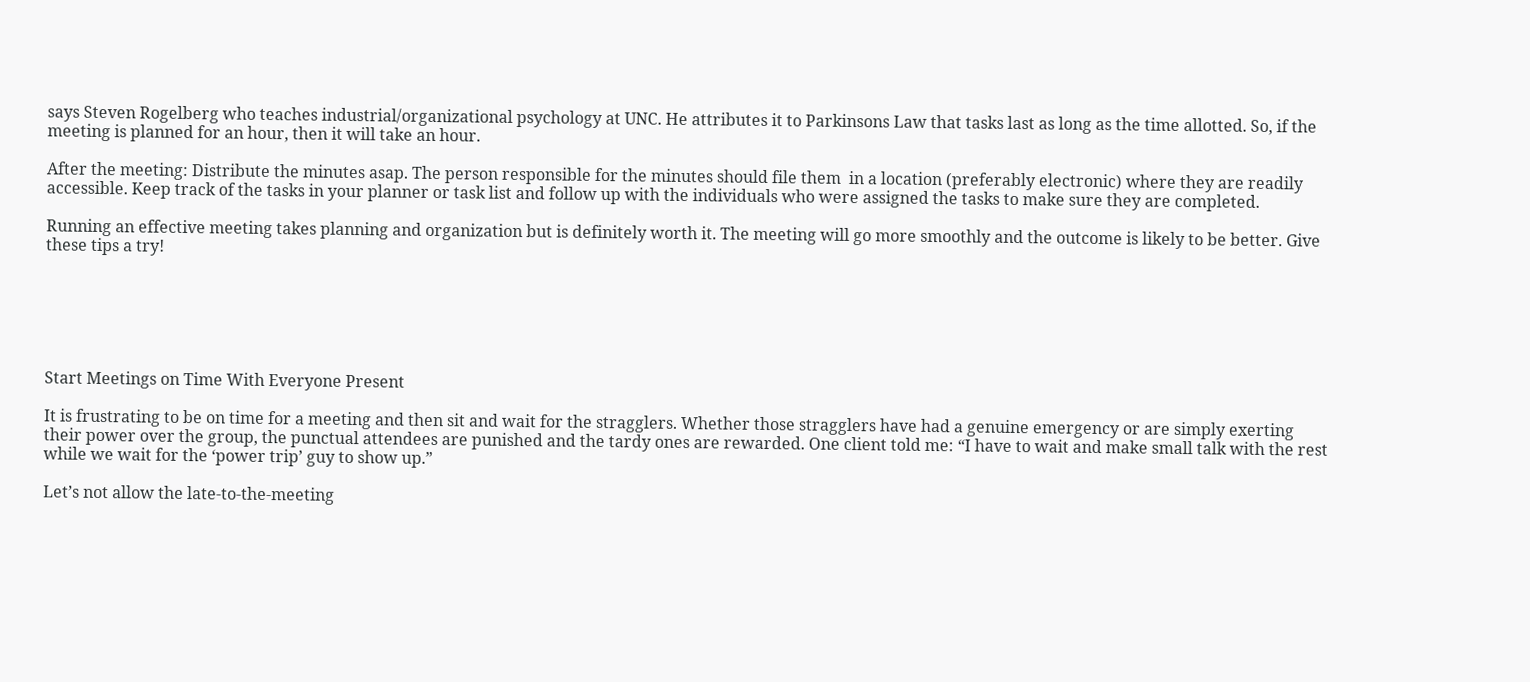says Steven Rogelberg who teaches industrial/organizational psychology at UNC. He attributes it to Parkinsons Law that tasks last as long as the time allotted. So, if the meeting is planned for an hour, then it will take an hour.

After the meeting: Distribute the minutes asap. The person responsible for the minutes should file them  in a location (preferably electronic) where they are readily accessible. Keep track of the tasks in your planner or task list and follow up with the individuals who were assigned the tasks to make sure they are completed.

Running an effective meeting takes planning and organization but is definitely worth it. The meeting will go more smoothly and the outcome is likely to be better. Give these tips a try!






Start Meetings on Time With Everyone Present

It is frustrating to be on time for a meeting and then sit and wait for the stragglers. Whether those stragglers have had a genuine emergency or are simply exerting their power over the group, the punctual attendees are punished and the tardy ones are rewarded. One client told me: “I have to wait and make small talk with the rest while we wait for the ‘power trip’ guy to show up.”

Let’s not allow the late-to-the-meeting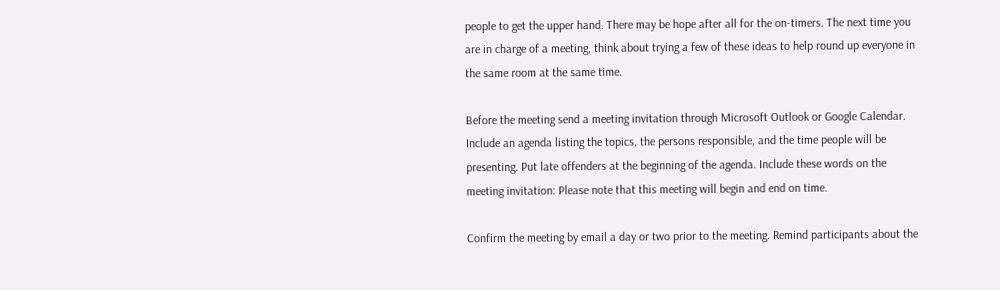people to get the upper hand. There may be hope after all for the on-timers. The next time you are in charge of a meeting, think about trying a few of these ideas to help round up everyone in the same room at the same time.

Before the meeting send a meeting invitation through Microsoft Outlook or Google Calendar. Include an agenda listing the topics, the persons responsible, and the time people will be presenting. Put late offenders at the beginning of the agenda. Include these words on the meeting invitation: Please note that this meeting will begin and end on time.

Confirm the meeting by email a day or two prior to the meeting. Remind participants about the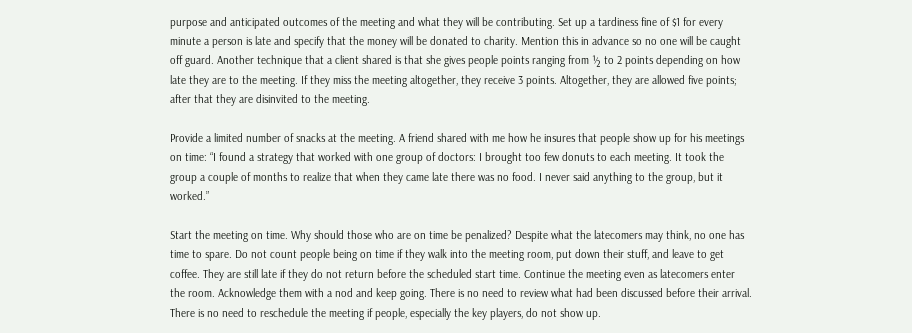purpose and anticipated outcomes of the meeting and what they will be contributing. Set up a tardiness fine of $1 for every minute a person is late and specify that the money will be donated to charity. Mention this in advance so no one will be caught off guard. Another technique that a client shared is that she gives people points ranging from ½ to 2 points depending on how late they are to the meeting. If they miss the meeting altogether, they receive 3 points. Altogether, they are allowed five points; after that they are disinvited to the meeting.

Provide a limited number of snacks at the meeting. A friend shared with me how he insures that people show up for his meetings on time: “I found a strategy that worked with one group of doctors: I brought too few donuts to each meeting. It took the group a couple of months to realize that when they came late there was no food. I never said anything to the group, but it worked.”

Start the meeting on time. Why should those who are on time be penalized? Despite what the latecomers may think, no one has time to spare. Do not count people being on time if they walk into the meeting room, put down their stuff, and leave to get coffee. They are still late if they do not return before the scheduled start time. Continue the meeting even as latecomers enter the room. Acknowledge them with a nod and keep going. There is no need to review what had been discussed before their arrival. There is no need to reschedule the meeting if people, especially the key players, do not show up.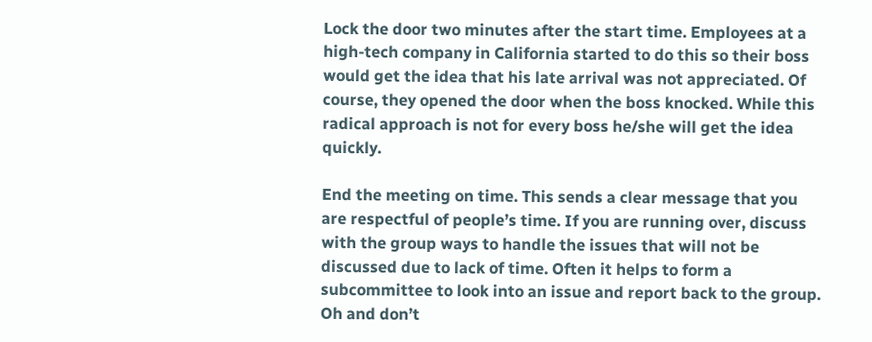Lock the door two minutes after the start time. Employees at a high-tech company in California started to do this so their boss would get the idea that his late arrival was not appreciated. Of course, they opened the door when the boss knocked. While this radical approach is not for every boss he/she will get the idea quickly.

End the meeting on time. This sends a clear message that you are respectful of people’s time. If you are running over, discuss with the group ways to handle the issues that will not be discussed due to lack of time. Often it helps to form a subcommittee to look into an issue and report back to the group. Oh and don’t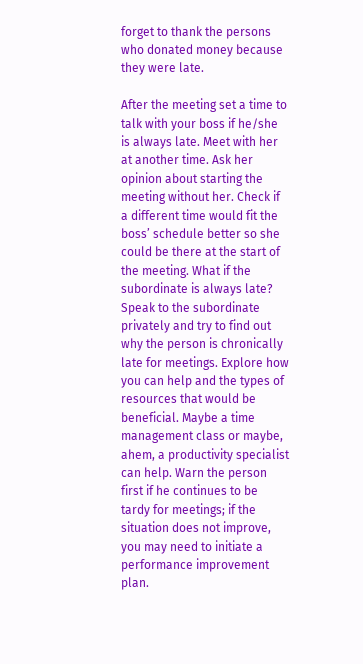forget to thank the persons who donated money because they were late.

After the meeting set a time to talk with your boss if he/she is always late. Meet with her at another time. Ask her opinion about starting the meeting without her. Check if a different time would fit the boss’ schedule better so she could be there at the start of the meeting. What if the subordinate is always late? Speak to the subordinate privately and try to find out why the person is chronically late for meetings. Explore how you can help and the types of resources that would be beneficial. Maybe a time management class or maybe, ahem, a productivity specialist can help. Warn the person first if he continues to be tardy for meetings; if the situation does not improve, you may need to initiate a performance improvement plan.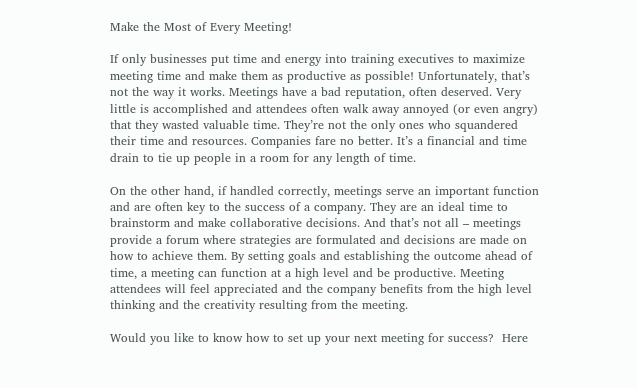Make the Most of Every Meeting!

If only businesses put time and energy into training executives to maximize meeting time and make them as productive as possible! Unfortunately, that’s not the way it works. Meetings have a bad reputation, often deserved. Very little is accomplished and attendees often walk away annoyed (or even angry) that they wasted valuable time. They’re not the only ones who squandered their time and resources. Companies fare no better. It’s a financial and time drain to tie up people in a room for any length of time.

On the other hand, if handled correctly, meetings serve an important function and are often key to the success of a company. They are an ideal time to brainstorm and make collaborative decisions. And that’s not all – meetings provide a forum where strategies are formulated and decisions are made on how to achieve them. By setting goals and establishing the outcome ahead of time, a meeting can function at a high level and be productive. Meeting attendees will feel appreciated and the company benefits from the high level thinking and the creativity resulting from the meeting.

Would you like to know how to set up your next meeting for success?  Here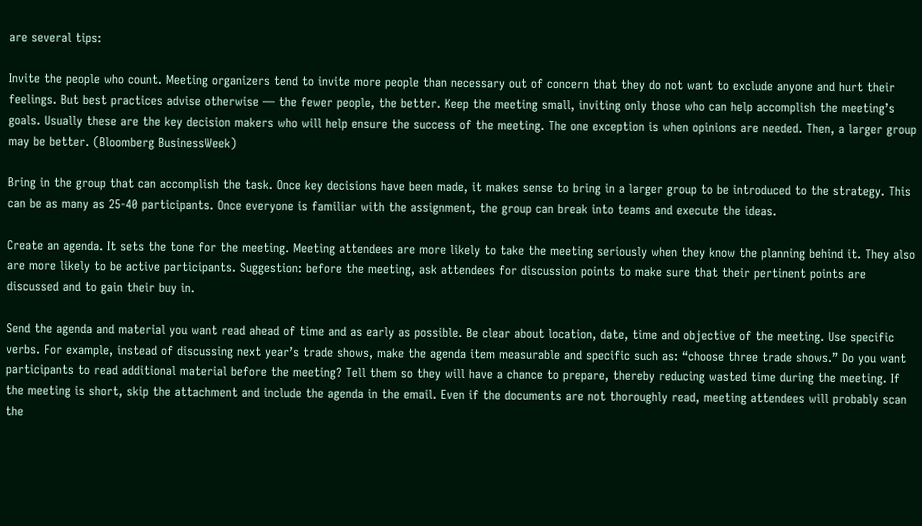are several tips:

Invite the people who count. Meeting organizers tend to invite more people than necessary out of concern that they do not want to exclude anyone and hurt their feelings. But best practices advise otherwise — the fewer people, the better. Keep the meeting small, inviting only those who can help accomplish the meeting’s goals. Usually these are the key decision makers who will help ensure the success of the meeting. The one exception is when opinions are needed. Then, a larger group may be better. (Bloomberg BusinessWeek)

Bring in the group that can accomplish the task. Once key decisions have been made, it makes sense to bring in a larger group to be introduced to the strategy. This can be as many as 25-40 participants. Once everyone is familiar with the assignment, the group can break into teams and execute the ideas.

Create an agenda. It sets the tone for the meeting. Meeting attendees are more likely to take the meeting seriously when they know the planning behind it. They also are more likely to be active participants. Suggestion: before the meeting, ask attendees for discussion points to make sure that their pertinent points are discussed and to gain their buy in.

Send the agenda and material you want read ahead of time and as early as possible. Be clear about location, date, time and objective of the meeting. Use specific verbs. For example, instead of discussing next year’s trade shows, make the agenda item measurable and specific such as: “choose three trade shows.” Do you want participants to read additional material before the meeting? Tell them so they will have a chance to prepare, thereby reducing wasted time during the meeting. If the meeting is short, skip the attachment and include the agenda in the email. Even if the documents are not thoroughly read, meeting attendees will probably scan the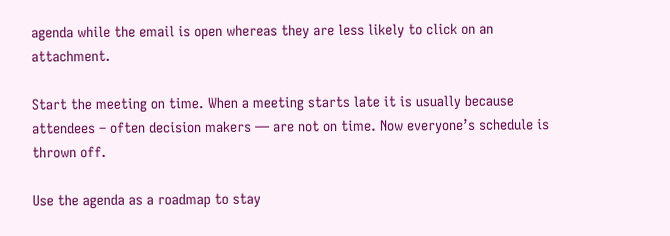agenda while the email is open whereas they are less likely to click on an attachment.

Start the meeting on time. When a meeting starts late it is usually because attendees – often decision makers — are not on time. Now everyone’s schedule is thrown off.

Use the agenda as a roadmap to stay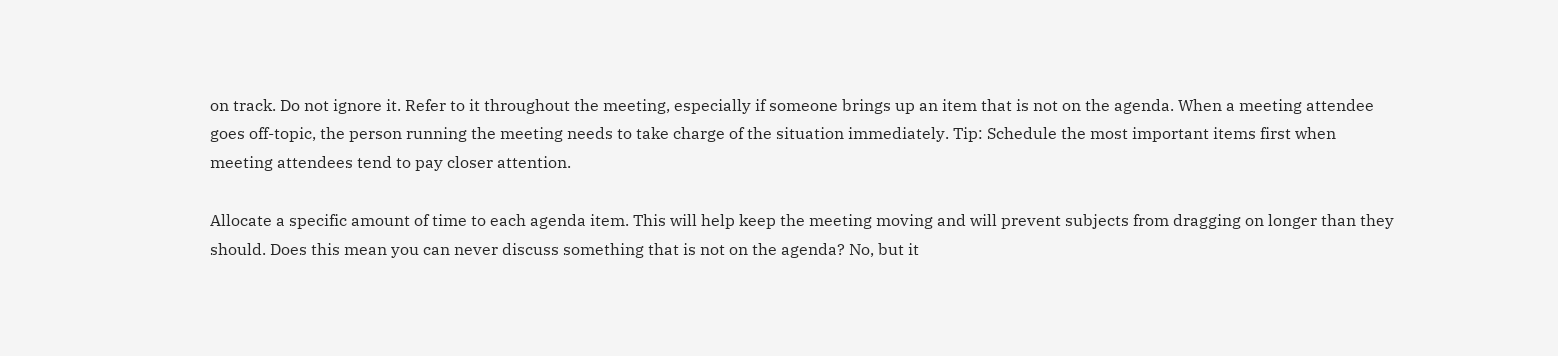on track. Do not ignore it. Refer to it throughout the meeting, especially if someone brings up an item that is not on the agenda. When a meeting attendee goes off-topic, the person running the meeting needs to take charge of the situation immediately. Tip: Schedule the most important items first when meeting attendees tend to pay closer attention.

Allocate a specific amount of time to each agenda item. This will help keep the meeting moving and will prevent subjects from dragging on longer than they should. Does this mean you can never discuss something that is not on the agenda? No, but it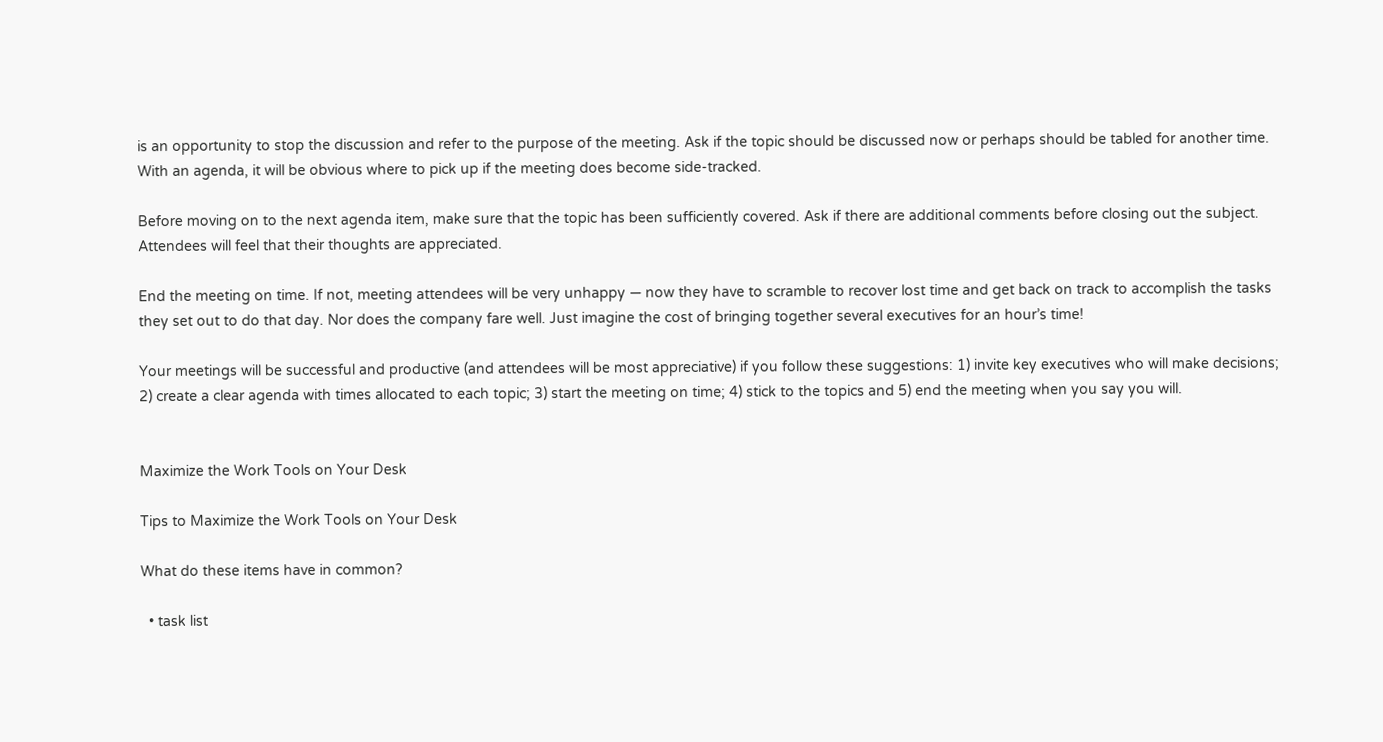is an opportunity to stop the discussion and refer to the purpose of the meeting. Ask if the topic should be discussed now or perhaps should be tabled for another time. With an agenda, it will be obvious where to pick up if the meeting does become side-tracked.

Before moving on to the next agenda item, make sure that the topic has been sufficiently covered. Ask if there are additional comments before closing out the subject. Attendees will feel that their thoughts are appreciated.

End the meeting on time. If not, meeting attendees will be very unhappy — now they have to scramble to recover lost time and get back on track to accomplish the tasks they set out to do that day. Nor does the company fare well. Just imagine the cost of bringing together several executives for an hour’s time!

Your meetings will be successful and productive (and attendees will be most appreciative) if you follow these suggestions: 1) invite key executives who will make decisions; 2) create a clear agenda with times allocated to each topic; 3) start the meeting on time; 4) stick to the topics and 5) end the meeting when you say you will.


Maximize the Work Tools on Your Desk

Tips to Maximize the Work Tools on Your Desk

What do these items have in common?

  • task list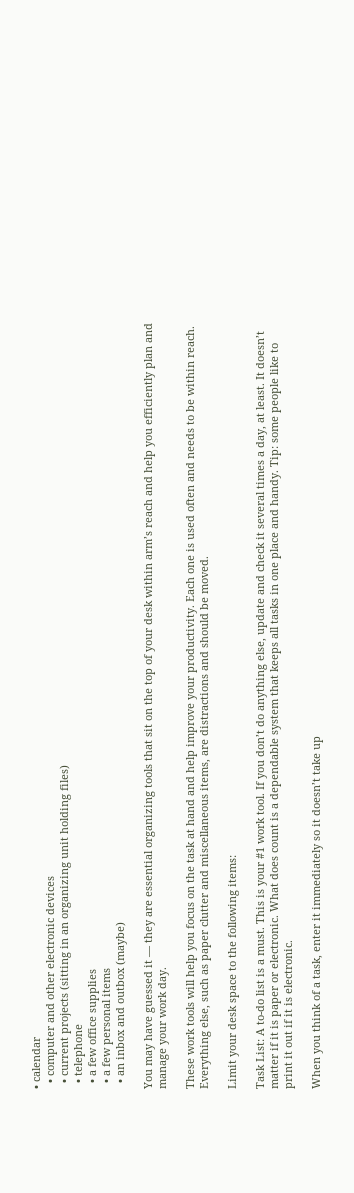• calendar
  • computer and other electronic devices
  • current projects (sitting in an organizing unit holding files)
  • telephone
  • a few office supplies
  • a few personal items
  • an inbox and outbox (maybe)

You may have guessed it — they are essential organizing tools that sit on the top of your desk within arm’s reach and help you efficiently plan and manage your work day.

These work tools will help you focus on the task at hand and help improve your productivity. Each one is used often and needs to be within reach. Everything else, such as paper clutter and miscellaneous items, are distractions and should be moved.

Limit your desk space to the following items:

Task List: A to-do list is a must. This is your #1 work tool. If you don’t do anything else, update and check it several times a day, at least. It doesn’t matter if it is paper or electronic. What does count is a dependable system that keeps all tasks in one place and handy. Tip: some people like to print it out if it is electronic.

When you think of a task, enter it immediately so it doesn’t take up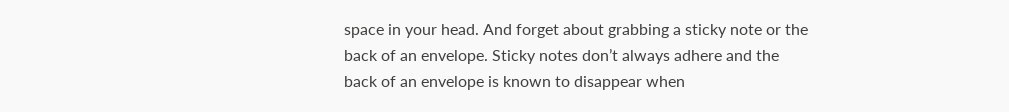space in your head. And forget about grabbing a sticky note or the back of an envelope. Sticky notes don’t always adhere and the back of an envelope is known to disappear when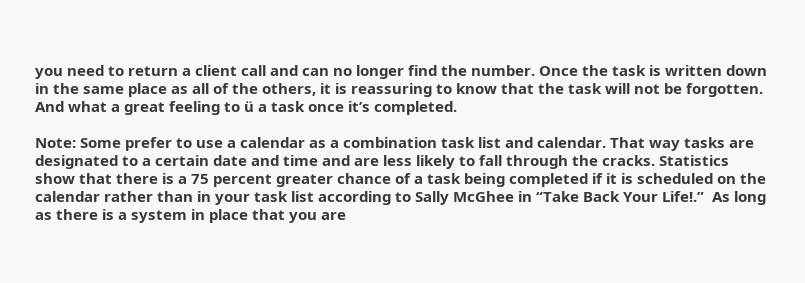you need to return a client call and can no longer find the number. Once the task is written down in the same place as all of the others, it is reassuring to know that the task will not be forgotten. And what a great feeling to ü a task once it’s completed.

Note: Some prefer to use a calendar as a combination task list and calendar. That way tasks are designated to a certain date and time and are less likely to fall through the cracks. Statistics show that there is a 75 percent greater chance of a task being completed if it is scheduled on the calendar rather than in your task list according to Sally McGhee in “Take Back Your Life!.”  As long as there is a system in place that you are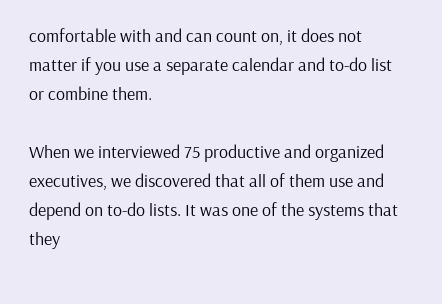comfortable with and can count on, it does not matter if you use a separate calendar and to-do list or combine them.

When we interviewed 75 productive and organized executives, we discovered that all of them use and depend on to-do lists. It was one of the systems that they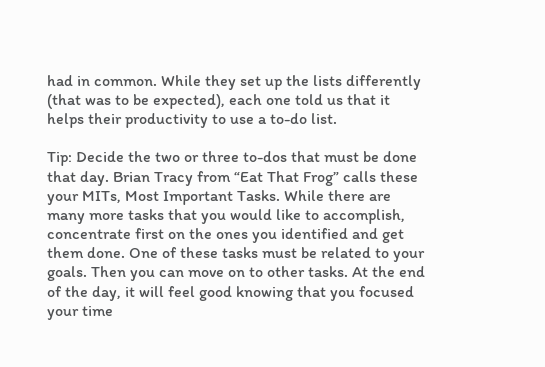had in common. While they set up the lists differently (that was to be expected), each one told us that it helps their productivity to use a to-do list.

Tip: Decide the two or three to-dos that must be done that day. Brian Tracy from “Eat That Frog” calls these your MITs, Most Important Tasks. While there are many more tasks that you would like to accomplish, concentrate first on the ones you identified and get them done. One of these tasks must be related to your goals. Then you can move on to other tasks. At the end of the day, it will feel good knowing that you focused your time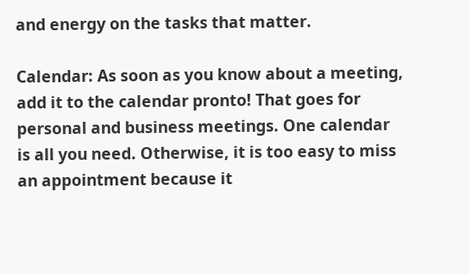and energy on the tasks that matter.

Calendar: As soon as you know about a meeting, add it to the calendar pronto! That goes for personal and business meetings. One calendar is all you need. Otherwise, it is too easy to miss an appointment because it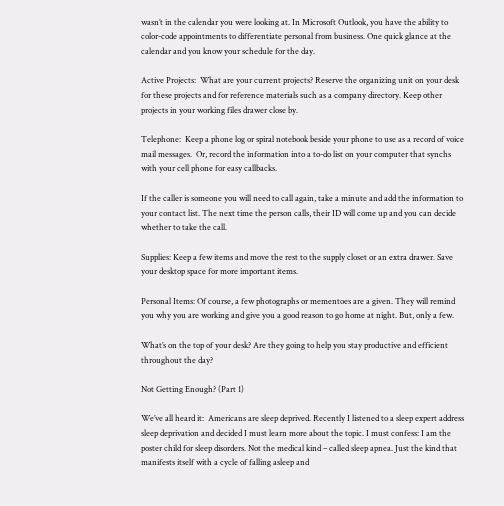wasn’t in the calendar you were looking at. In Microsoft Outlook, you have the ability to color-code appointments to differentiate personal from business. One quick glance at the calendar and you know your schedule for the day.

Active Projects:  What are your current projects? Reserve the organizing unit on your desk for these projects and for reference materials such as a company directory. Keep other projects in your working files drawer close by.

Telephone:  Keep a phone log or spiral notebook beside your phone to use as a record of voice mail messages.  Or, record the information into a to-do list on your computer that synchs with your cell phone for easy callbacks.

If the caller is someone you will need to call again, take a minute and add the information to your contact list. The next time the person calls, their ID will come up and you can decide whether to take the call.

Supplies: Keep a few items and move the rest to the supply closet or an extra drawer. Save your desktop space for more important items.

Personal Items: Of course, a few photographs or mementoes are a given. They will remind you why you are working and give you a good reason to go home at night. But, only a few.

What’s on the top of your desk? Are they going to help you stay productive and efficient throughout the day?

Not Getting Enough? (Part 1)

We’ve all heard it:  Americans are sleep deprived. Recently I listened to a sleep expert address sleep deprivation and decided I must learn more about the topic. I must confess: I am the poster child for sleep disorders. Not the medical kind – called sleep apnea. Just the kind that manifests itself with a cycle of falling asleep and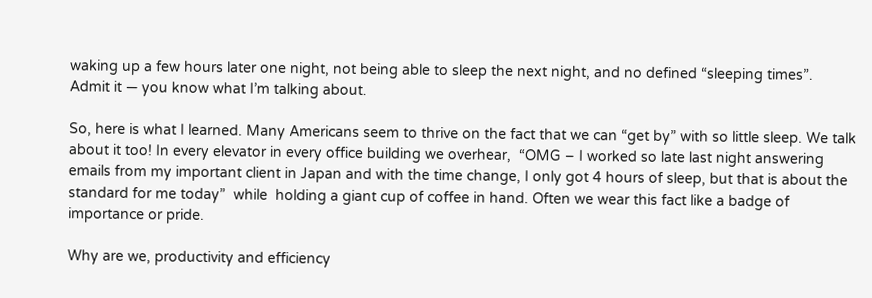waking up a few hours later one night, not being able to sleep the next night, and no defined “sleeping times”.  Admit it — you know what I’m talking about.

So, here is what I learned. Many Americans seem to thrive on the fact that we can “get by” with so little sleep. We talk about it too! In every elevator in every office building we overhear,  “OMG – I worked so late last night answering emails from my important client in Japan and with the time change, I only got 4 hours of sleep, but that is about the standard for me today”  while  holding a giant cup of coffee in hand. Often we wear this fact like a badge of importance or pride.

Why are we, productivity and efficiency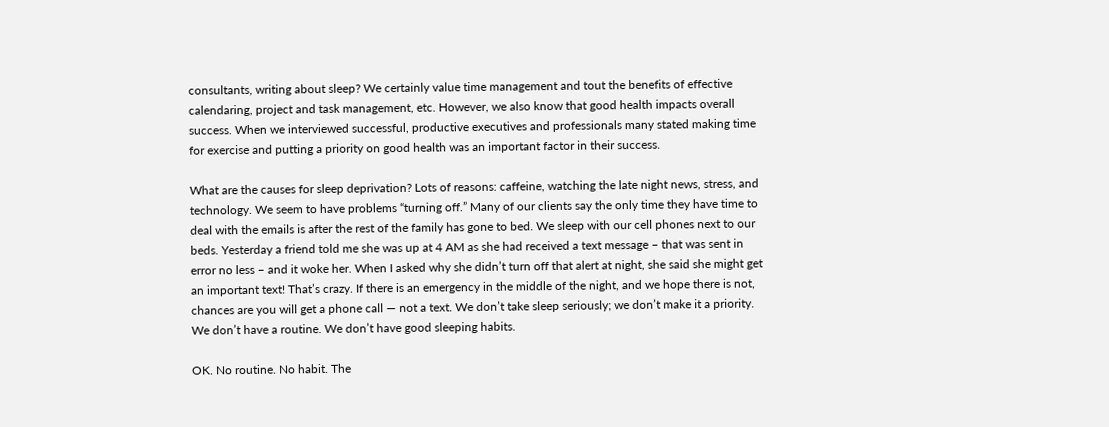consultants, writing about sleep? We certainly value time management and tout the benefits of effective calendaring, project and task management, etc. However, we also know that good health impacts overall success. When we interviewed successful, productive executives and professionals many stated making time for exercise and putting a priority on good health was an important factor in their success.

What are the causes for sleep deprivation? Lots of reasons: caffeine, watching the late night news, stress, and technology. We seem to have problems “turning off.” Many of our clients say the only time they have time to deal with the emails is after the rest of the family has gone to bed. We sleep with our cell phones next to our beds. Yesterday a friend told me she was up at 4 AM as she had received a text message – that was sent in error no less – and it woke her. When I asked why she didn’t turn off that alert at night, she said she might get an important text! That’s crazy. If there is an emergency in the middle of the night, and we hope there is not, chances are you will get a phone call — not a text. We don’t take sleep seriously; we don’t make it a priority. We don’t have a routine. We don’t have good sleeping habits.

OK. No routine. No habit. The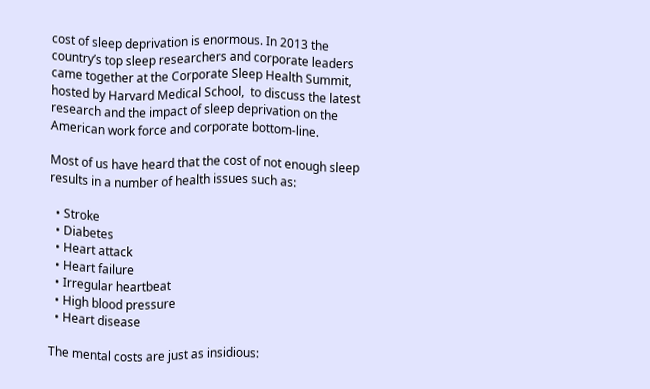cost of sleep deprivation is enormous. In 2013 the  country’s top sleep researchers and corporate leaders came together at the Corporate Sleep Health Summit, hosted by Harvard Medical School,  to discuss the latest research and the impact of sleep deprivation on the American work force and corporate bottom-line.

Most of us have heard that the cost of not enough sleep results in a number of health issues such as:

  • Stroke
  • Diabetes
  • Heart attack
  • Heart failure
  • Irregular heartbeat
  • High blood pressure
  • Heart disease

The mental costs are just as insidious: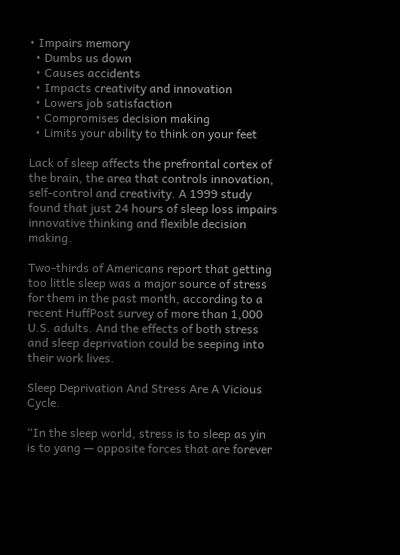• Impairs memory
  • Dumbs us down
  • Causes accidents
  • Impacts creativity and innovation
  • Lowers job satisfaction
  • Compromises decision making
  • Limits your ability to think on your feet

Lack of sleep affects the prefrontal cortex of the brain, the area that controls innovation, self-control and creativity. A 1999 study found that just 24 hours of sleep loss impairs innovative thinking and flexible decision making.

Two-thirds of Americans report that getting too little sleep was a major source of stress for them in the past month, according to a recent HuffPost survey of more than 1,000 U.S. adults. And the effects of both stress and sleep deprivation could be seeping into their work lives.

Sleep Deprivation And Stress Are A Vicious Cycle.

“In the sleep world, stress is to sleep as yin is to yang — opposite forces that are forever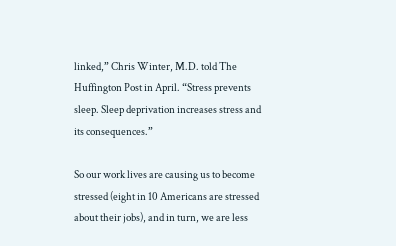linked,” Chris Winter, M.D. told The Huffington Post in April. “Stress prevents sleep. Sleep deprivation increases stress and its consequences.”

So our work lives are causing us to become stressed (eight in 10 Americans are stressed about their jobs), and in turn, we are less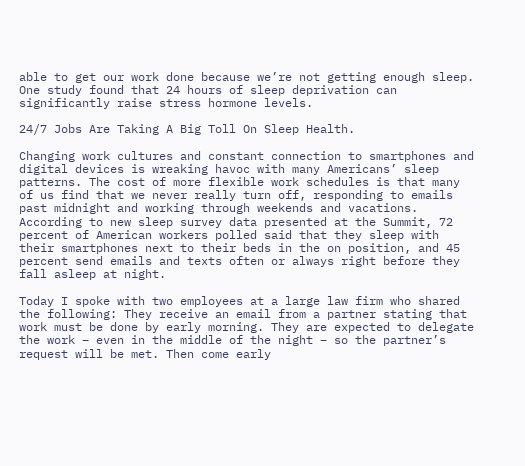able to get our work done because we’re not getting enough sleep. One study found that 24 hours of sleep deprivation can significantly raise stress hormone levels.

24/7 Jobs Are Taking A Big Toll On Sleep Health.

Changing work cultures and constant connection to smartphones and digital devices is wreaking havoc with many Americans’ sleep patterns. The cost of more flexible work schedules is that many of us find that we never really turn off, responding to emails past midnight and working through weekends and vacations. According to new sleep survey data presented at the Summit, 72 percent of American workers polled said that they sleep with their smartphones next to their beds in the on position, and 45 percent send emails and texts often or always right before they fall asleep at night.

Today I spoke with two employees at a large law firm who shared the following: They receive an email from a partner stating that work must be done by early morning. They are expected to delegate the work – even in the middle of the night – so the partner’s request will be met. Then come early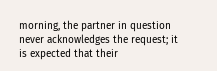morning, the partner in question never acknowledges the request; it is expected that their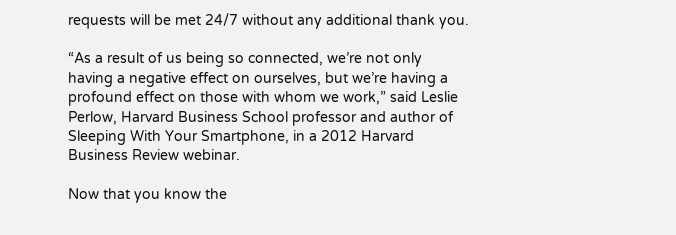requests will be met 24/7 without any additional thank you.

“As a result of us being so connected, we’re not only having a negative effect on ourselves, but we’re having a profound effect on those with whom we work,” said Leslie Perlow, Harvard Business School professor and author of Sleeping With Your Smartphone, in a 2012 Harvard Business Review webinar.

Now that you know the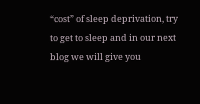“cost” of sleep deprivation, try to get to sleep and in our next blog we will give you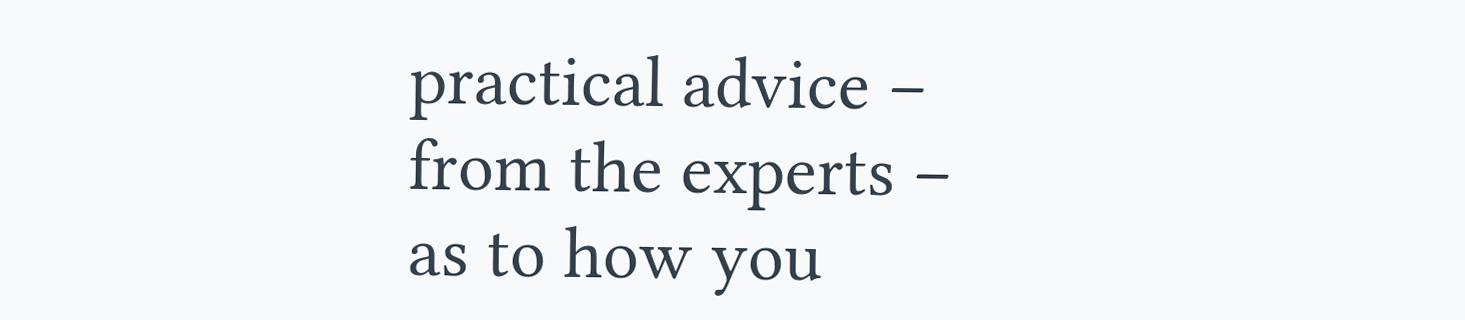practical advice – from the experts – as to how you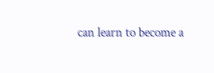can learn to become a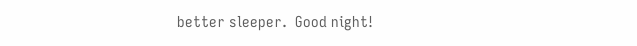better sleeper.  Good night!